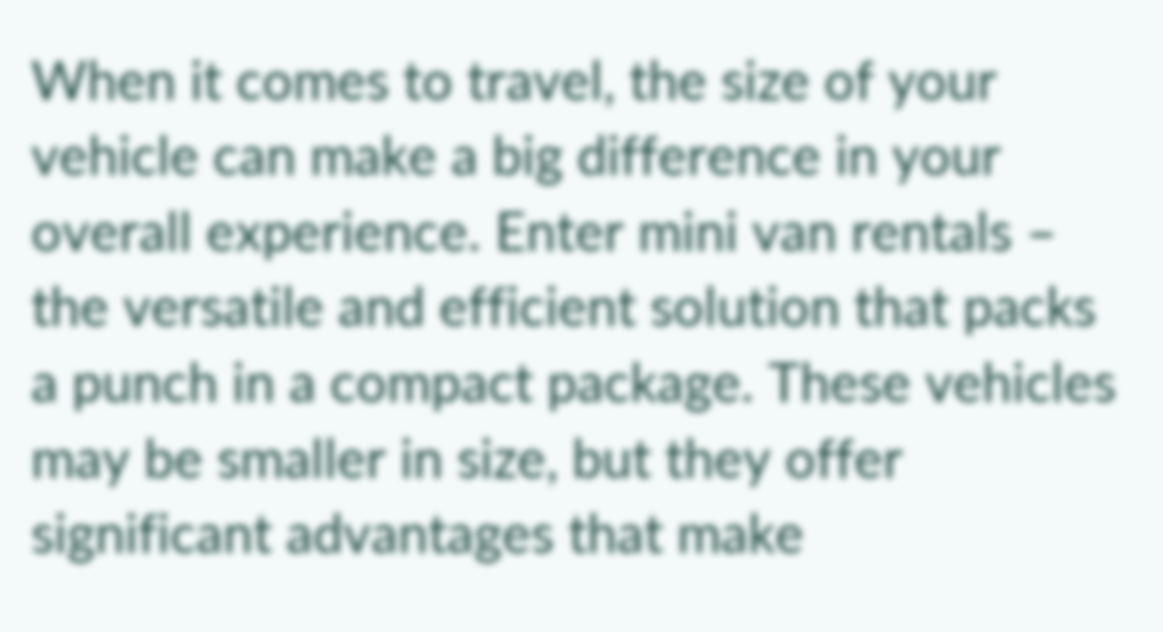When it comes to travel, the size of your vehicle can make a big difference in your overall experience. Enter mini van rentals – the versatile and efficient solution that packs a punch in a compact package. These vehicles may be smaller in size, but they offer significant advantages that make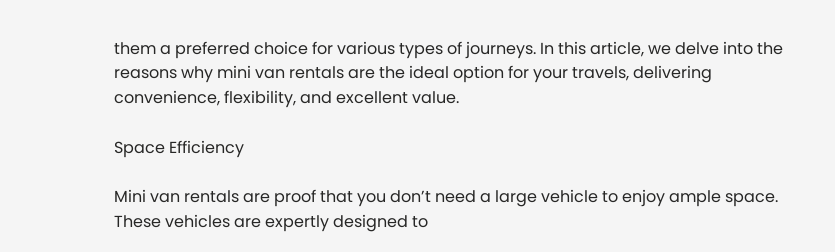them a preferred choice for various types of journeys. In this article, we delve into the reasons why mini van rentals are the ideal option for your travels, delivering convenience, flexibility, and excellent value.

Space Efficiency

Mini van rentals are proof that you don’t need a large vehicle to enjoy ample space. These vehicles are expertly designed to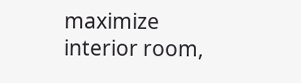maximize interior room,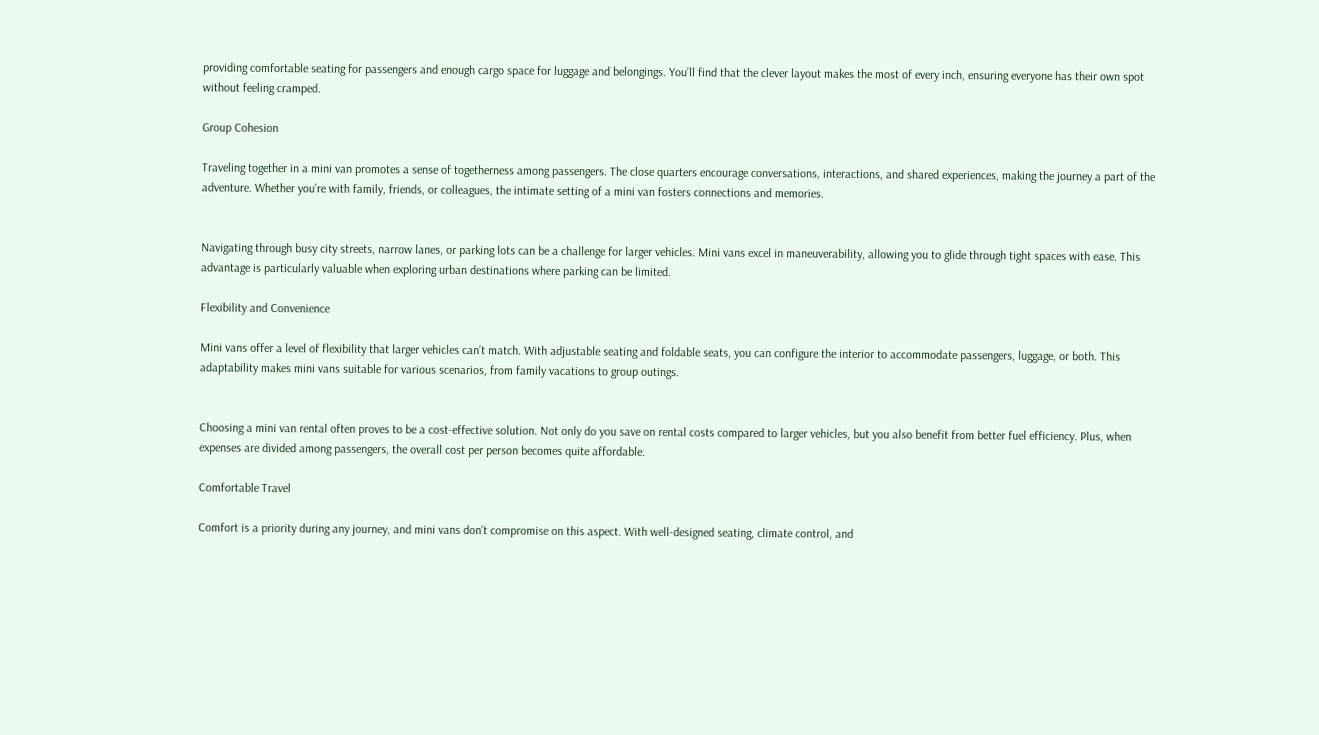providing comfortable seating for passengers and enough cargo space for luggage and belongings. You’ll find that the clever layout makes the most of every inch, ensuring everyone has their own spot without feeling cramped.

Group Cohesion

Traveling together in a mini van promotes a sense of togetherness among passengers. The close quarters encourage conversations, interactions, and shared experiences, making the journey a part of the adventure. Whether you’re with family, friends, or colleagues, the intimate setting of a mini van fosters connections and memories.


Navigating through busy city streets, narrow lanes, or parking lots can be a challenge for larger vehicles. Mini vans excel in maneuverability, allowing you to glide through tight spaces with ease. This advantage is particularly valuable when exploring urban destinations where parking can be limited.

Flexibility and Convenience

Mini vans offer a level of flexibility that larger vehicles can’t match. With adjustable seating and foldable seats, you can configure the interior to accommodate passengers, luggage, or both. This adaptability makes mini vans suitable for various scenarios, from family vacations to group outings.


Choosing a mini van rental often proves to be a cost-effective solution. Not only do you save on rental costs compared to larger vehicles, but you also benefit from better fuel efficiency. Plus, when expenses are divided among passengers, the overall cost per person becomes quite affordable.

Comfortable Travel

Comfort is a priority during any journey, and mini vans don’t compromise on this aspect. With well-designed seating, climate control, and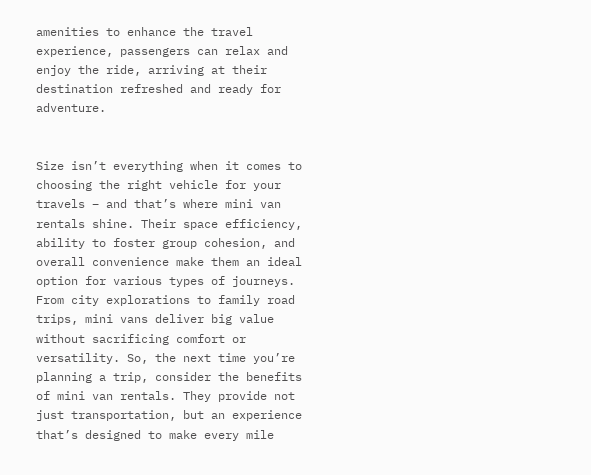amenities to enhance the travel experience, passengers can relax and enjoy the ride, arriving at their destination refreshed and ready for adventure.


Size isn’t everything when it comes to choosing the right vehicle for your travels – and that’s where mini van rentals shine. Their space efficiency, ability to foster group cohesion, and overall convenience make them an ideal option for various types of journeys. From city explorations to family road trips, mini vans deliver big value without sacrificing comfort or versatility. So, the next time you’re planning a trip, consider the benefits of mini van rentals. They provide not just transportation, but an experience that’s designed to make every mile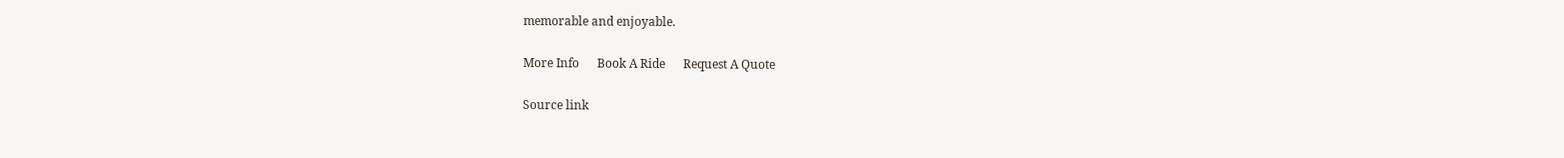memorable and enjoyable.

More Info      Book A Ride      Request A Quote

Source link